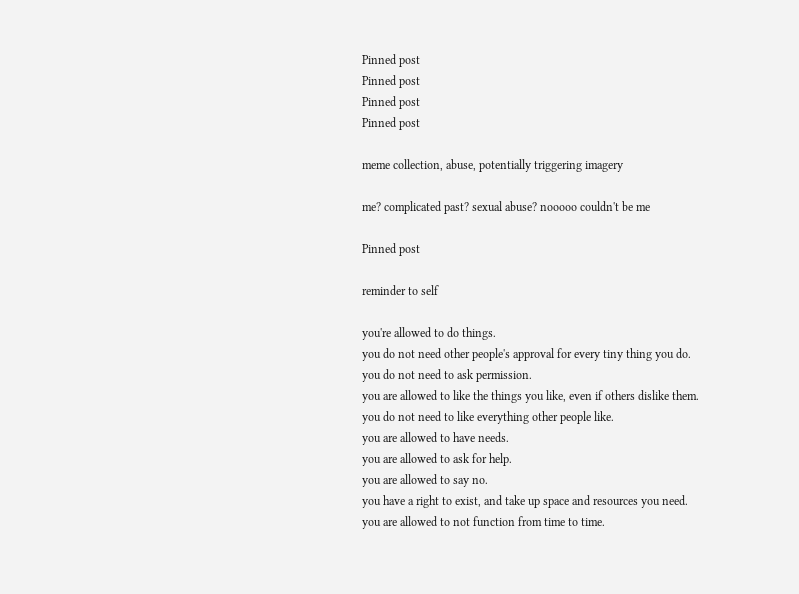Pinned post
Pinned post
Pinned post
Pinned post

meme collection, abuse, potentially triggering imagery

me? complicated past? sexual abuse? nooooo couldn't be me

Pinned post

reminder to self

you're allowed to do things.
you do not need other people's approval for every tiny thing you do.
you do not need to ask permission.
you are allowed to like the things you like, even if others dislike them.
you do not need to like everything other people like.
you are allowed to have needs.
you are allowed to ask for help.
you are allowed to say no.
you have a right to exist, and take up space and resources you need.
you are allowed to not function from time to time.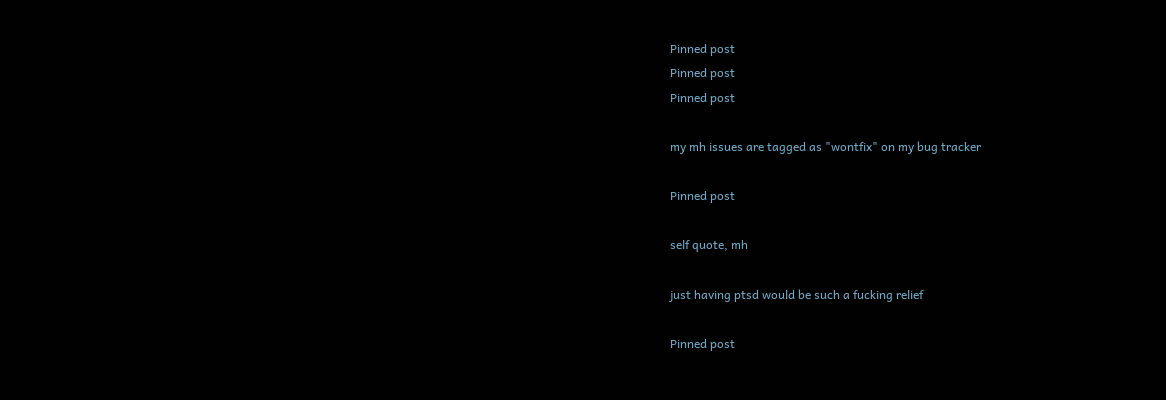Pinned post
Pinned post
Pinned post

my mh issues are tagged as "wontfix" on my bug tracker

Pinned post

self quote, mh

just having ptsd would be such a fucking relief

Pinned post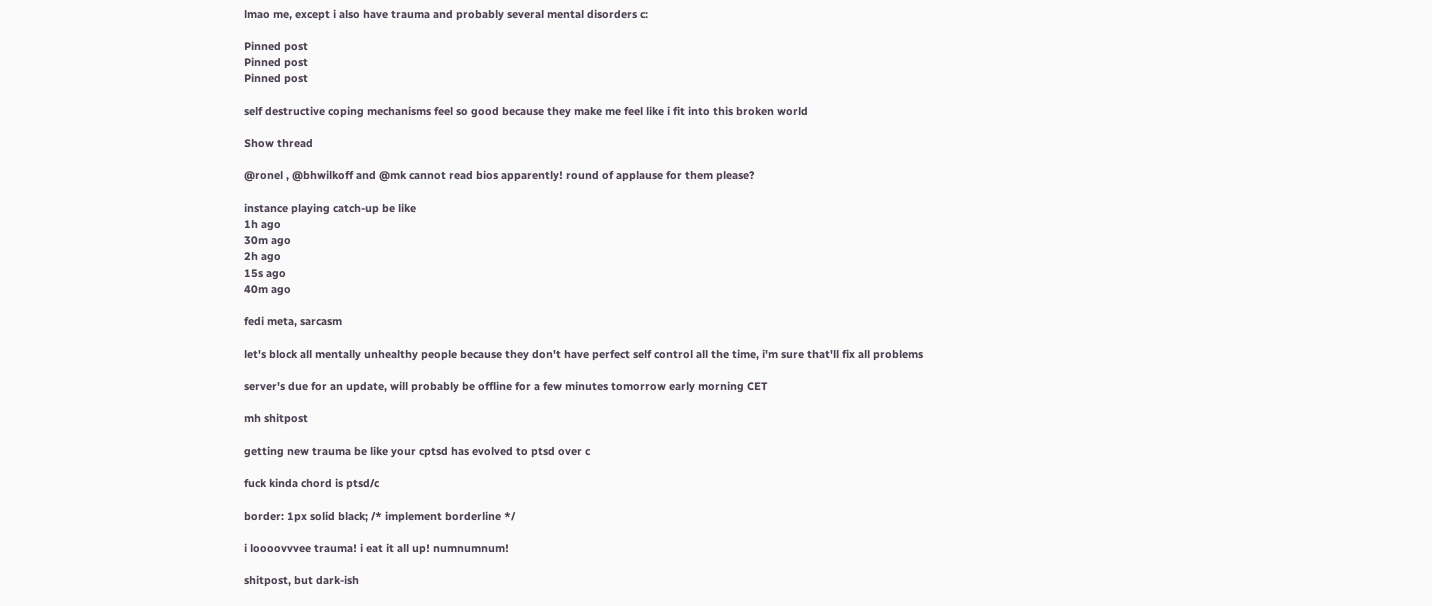lmao me, except i also have trauma and probably several mental disorders c:

Pinned post
Pinned post
Pinned post

self destructive coping mechanisms feel so good because they make me feel like i fit into this broken world

Show thread

@ronel , @bhwilkoff and @mk cannot read bios apparently! round of applause for them please?

instance playing catch-up be like
1h ago
30m ago
2h ago
15s ago
40m ago

fedi meta, sarcasm

let's block all mentally unhealthy people because they don't have perfect self control all the time, i'm sure that'll fix all problems

server's due for an update, will probably be offline for a few minutes tomorrow early morning CET

mh shitpost

getting new trauma be like your cptsd has evolved to ptsd over c

fuck kinda chord is ptsd/c

border: 1px solid black; /* implement borderline */

i loooovvvee trauma! i eat it all up! numnumnum!

shitpost, but dark-ish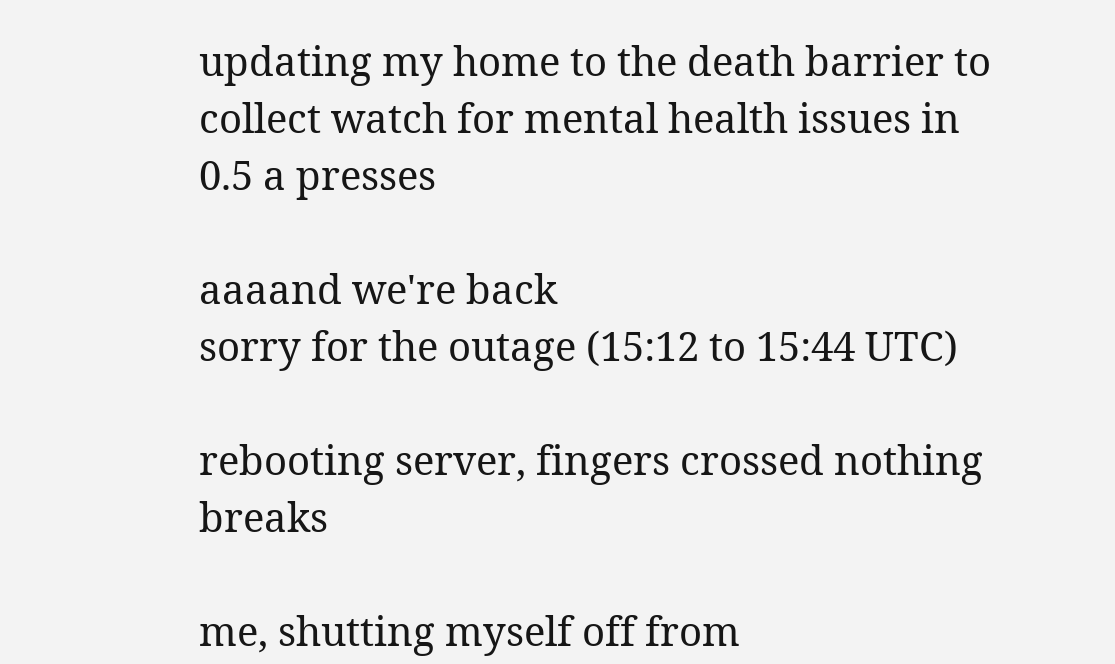updating my home to the death barrier to collect watch for mental health issues in 0.5 a presses

aaaand we're back
sorry for the outage (15:12 to 15:44 UTC)

rebooting server, fingers crossed nothing breaks

me, shutting myself off from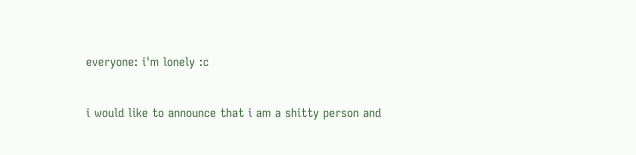everyone: i'm lonely :c

i would like to announce that i am a shitty person and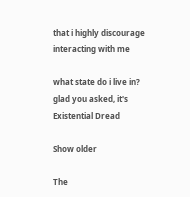that i highly discourage interacting with me

what state do i live in? glad you asked, it's Existential Dread

Show older

The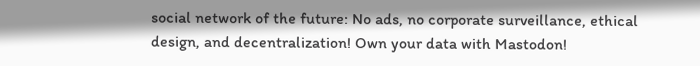social network of the future: No ads, no corporate surveillance, ethical design, and decentralization! Own your data with Mastodon!